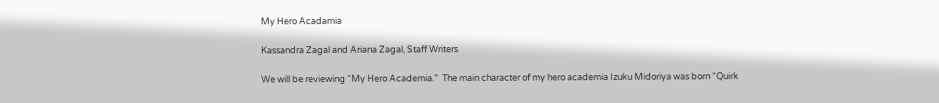My Hero Acadamia

Kassandra Zagal and Ariana Zagal, Staff Writers

We will be reviewing “My Hero Academia.”  The main character of my hero academia Izuku Midoriya was born “Quirk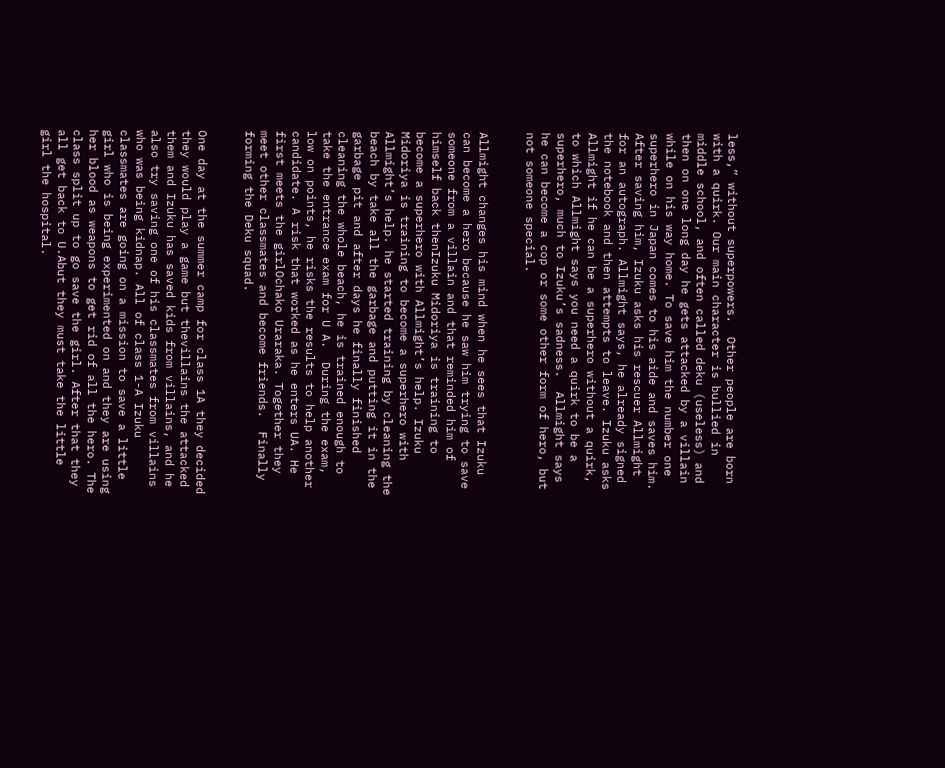less,” without superpowers.  Other people are born with a quirk. Our main character is bullied in middle school, and often called deku (useless) and then on one long day he gets attacked by a villain while on his way home. To save him the number one superhero in Japan comes to his aide and saves him. After saving him, Izuku asks his rescuer Allmight for an autograph. Allmight says, he already signed the notebook and then attempts to leave. Izuku asks Allmight if he can be a superhero without a quirk, to which Allmight says you need a quirk to be a superhero, much to Izuku’s sadness.  Allmight says he can become a cop or some other form of hero, but not someone special.


Allmight changes his mind when he sees that Izuku can become a hero because he saw him trying to save someone from a villain and that reminded him of himself back thenIzuku Midoriya is training to become a superhero with Allmight’s help. Izuku Midoriya is training to become a superhero with Allmight’s help. he started training by cleaning the beach by take all the garbage and putting it in the garbage pit and after days he finally finished cleaning the whole beach, he is trained enough to take the entrance exam for U A.  During the exam, low on points, he risks the results to help another candidate. A risk that worked as he enters UA. He first meets the girlOchako Uraraka. Together they meet other classmates and become friends.  Finally forming the Deku squad.


One day at the summer camp for class 1A they decided they would play a game but thevillains the attacked them and Izuku has saved kids from villains, and he also try saving one of his classmates from villains who was being kidnap. All of class 1-A Izuku classmates are going on a mission to save a little girl who is being experimented on and they are using her blood as weapons to get rid of all the hero. The class split up to go save the girl. After that they all get back to U.Abut they must take the little girl the hospital.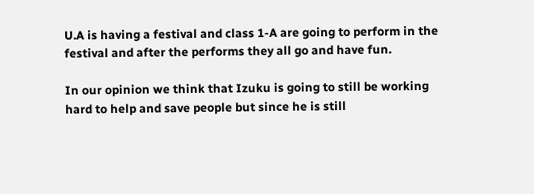U.A is having a festival and class 1-A are going to perform in the festival and after the performs they all go and have fun.

In our opinion we think that Izuku is going to still be working hard to help and save people but since he is still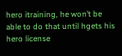hero itraining, he won’t be able to do that until hgets his hero license